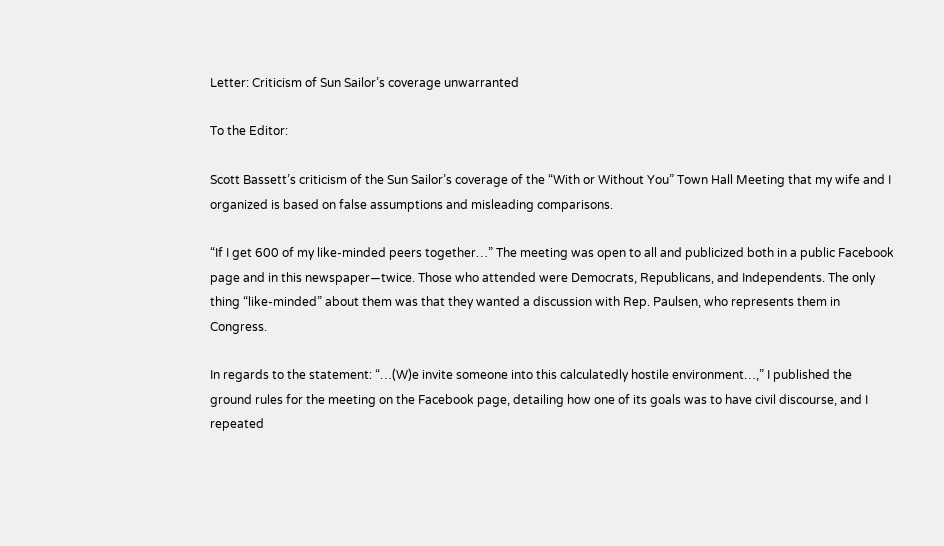Letter: Criticism of Sun Sailor’s coverage unwarranted

To the Editor:

Scott Bassett’s criticism of the Sun Sailor’s coverage of the “With or Without You” Town Hall Meeting that my wife and I organized is based on false assumptions and misleading comparisons.

“If I get 600 of my like-minded peers together…” The meeting was open to all and publicized both in a public Facebook page and in this newspaper—twice. Those who attended were Democrats, Republicans, and Independents. The only thing “like-minded” about them was that they wanted a discussion with Rep. Paulsen, who represents them in Congress.

In regards to the statement: “…(W)e invite someone into this calculatedly hostile environment…,” I published the ground rules for the meeting on the Facebook page, detailing how one of its goals was to have civil discourse, and I repeated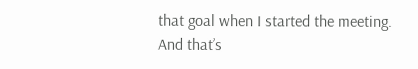that goal when I started the meeting. And that’s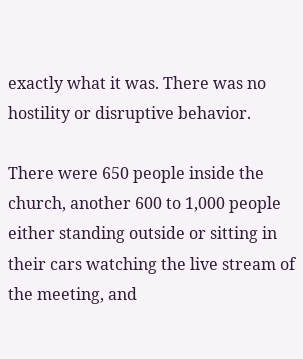exactly what it was. There was no hostility or disruptive behavior.

There were 650 people inside the church, another 600 to 1,000 people either standing outside or sitting in their cars watching the live stream of the meeting, and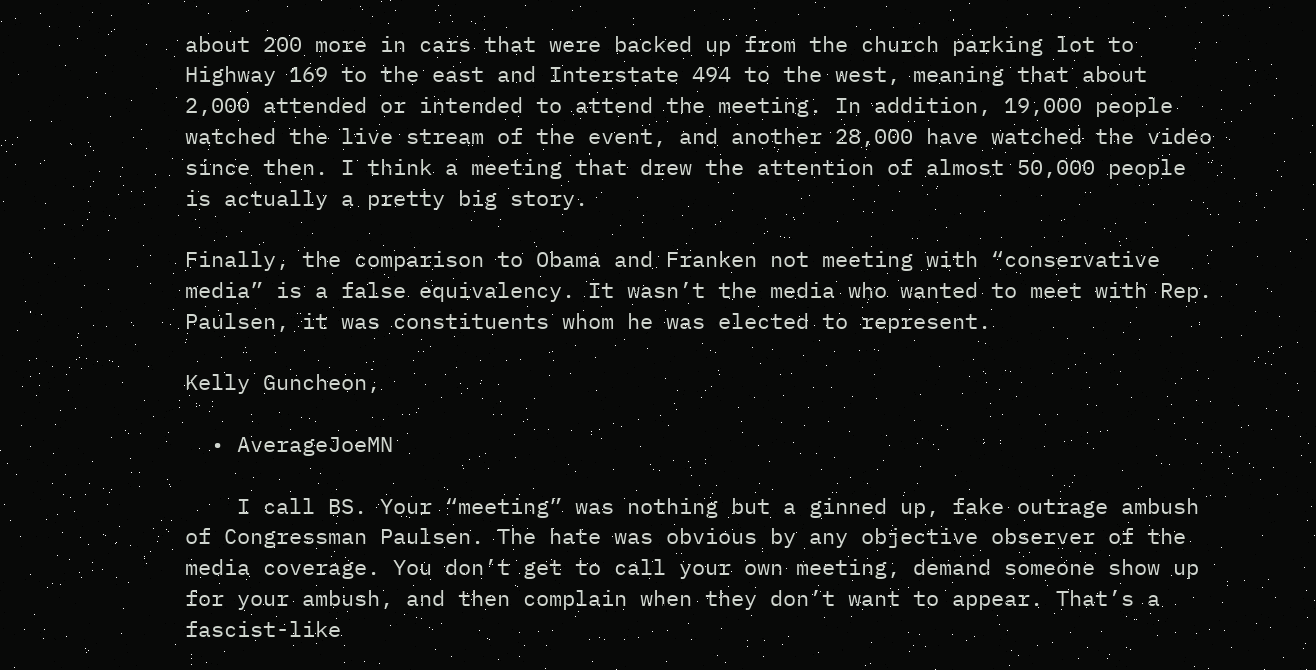about 200 more in cars that were backed up from the church parking lot to Highway 169 to the east and Interstate 494 to the west, meaning that about 2,000 attended or intended to attend the meeting. In addition, 19,000 people watched the live stream of the event, and another 28,000 have watched the video since then. I think a meeting that drew the attention of almost 50,000 people is actually a pretty big story.

Finally, the comparison to Obama and Franken not meeting with “conservative media” is a false equivalency. It wasn’t the media who wanted to meet with Rep. Paulsen, it was constituents whom he was elected to represent.

Kelly Guncheon,

  • AverageJoeMN

    I call BS. Your “meeting” was nothing but a ginned up, fake outrage ambush of Congressman Paulsen. The hate was obvious by any objective observer of the media coverage. You don’t get to call your own meeting, demand someone show up for your ambush, and then complain when they don’t want to appear. That’s a fascist-like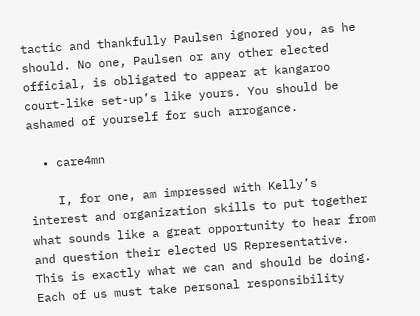tactic and thankfully Paulsen ignored you, as he should. No one, Paulsen or any other elected official, is obligated to appear at kangaroo court-like set-up’s like yours. You should be ashamed of yourself for such arrogance.

  • care4mn

    I, for one, am impressed with Kelly’s interest and organization skills to put together what sounds like a great opportunity to hear from and question their elected US Representative. This is exactly what we can and should be doing. Each of us must take personal responsibility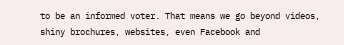to be an informed voter. That means we go beyond videos, shiny brochures, websites, even Facebook and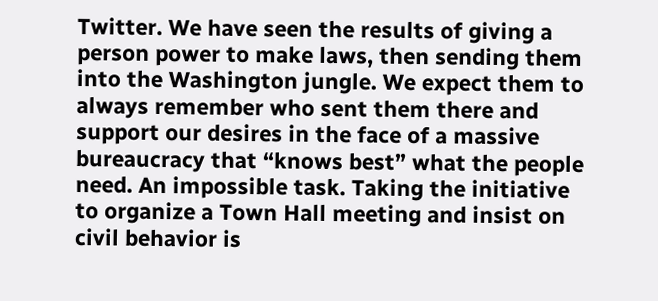Twitter. We have seen the results of giving a person power to make laws, then sending them into the Washington jungle. We expect them to always remember who sent them there and support our desires in the face of a massive bureaucracy that “knows best” what the people need. An impossible task. Taking the initiative to organize a Town Hall meeting and insist on civil behavior is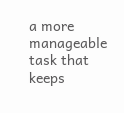a more manageable task that keeps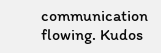communication flowing. Kudos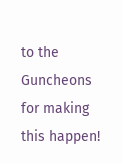to the Guncheons for making this happen!